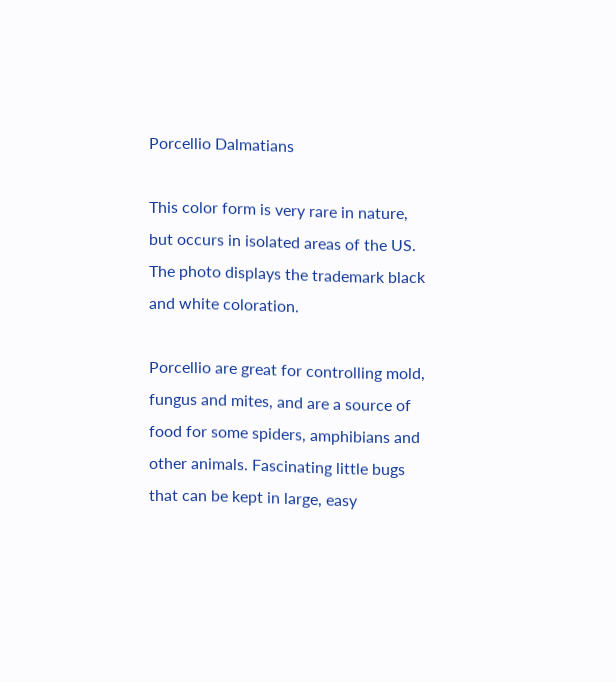Porcellio Dalmatians

This color form is very rare in nature, but occurs in isolated areas of the US. The photo displays the trademark black and white coloration.

Porcellio are great for controlling mold, fungus and mites, and are a source of food for some spiders, amphibians and other animals. Fascinating little bugs that can be kept in large, easy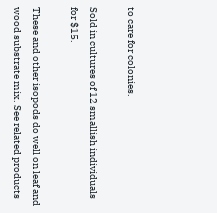to care for colonies.

Sold in cultures of 12 smallish individuals for $15.

These and other isopods do well on leaf and wood substrate mix. See related products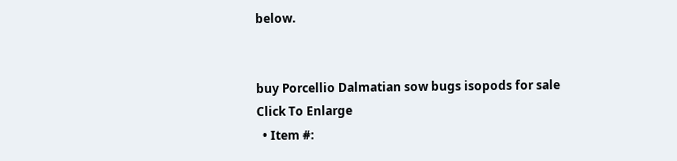below.


buy Porcellio Dalmatian sow bugs isopods for sale
Click To Enlarge
  • Item #: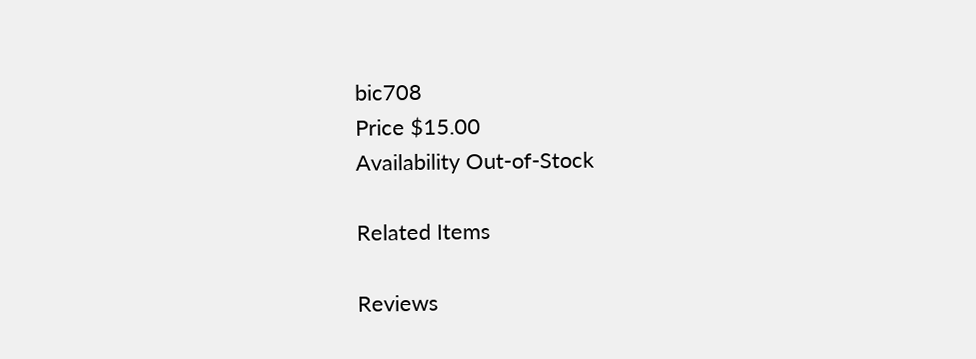bic708
Price $15.00
Availability Out-of-Stock

Related Items

Reviews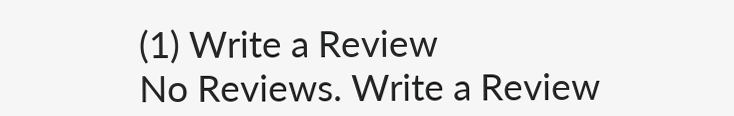(1) Write a Review
No Reviews. Write a Review